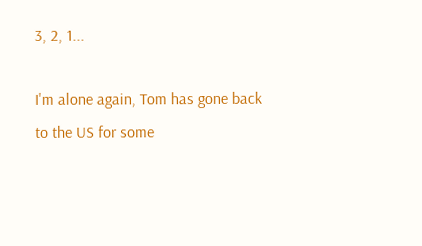3, 2, 1...

I'm alone again, Tom has gone back to the US for some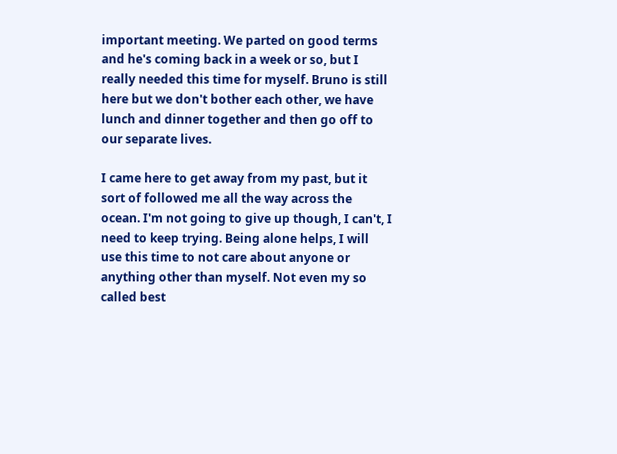important meeting. We parted on good terms and he's coming back in a week or so, but I really needed this time for myself. Bruno is still here but we don't bother each other, we have lunch and dinner together and then go off to our separate lives.

I came here to get away from my past, but it sort of followed me all the way across the ocean. I'm not going to give up though, I can't, I need to keep trying. Being alone helps, I will use this time to not care about anyone or anything other than myself. Not even my so called best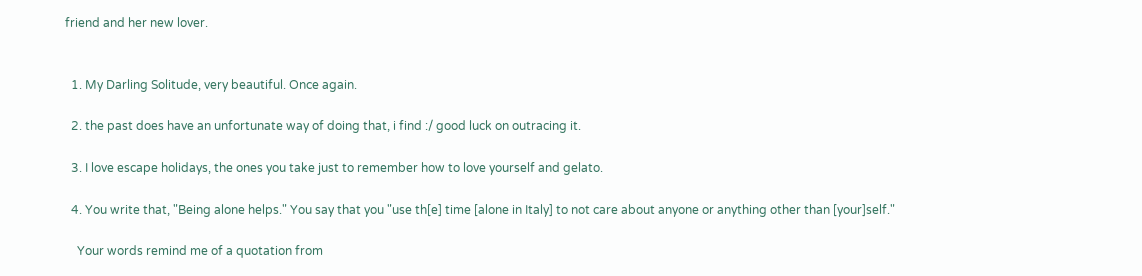friend and her new lover.


  1. My Darling Solitude, very beautiful. Once again.

  2. the past does have an unfortunate way of doing that, i find :/ good luck on outracing it.

  3. I love escape holidays, the ones you take just to remember how to love yourself and gelato.

  4. You write that, "Being alone helps." You say that you "use th[e] time [alone in Italy] to not care about anyone or anything other than [your]self."

    Your words remind me of a quotation from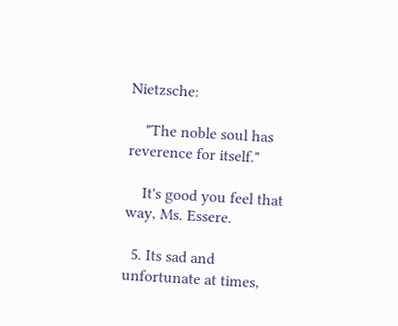Nietzsche:

    "The noble soul has reverence for itself."

    It's good you feel that way, Ms. Essere.

  5. Its sad and unfortunate at times,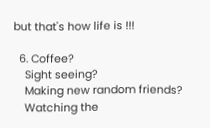but that's how life is !!!

  6. Coffee?
    Sight seeing?
    Making new random friends?
    Watching the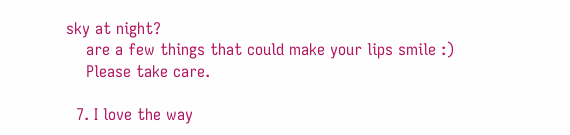sky at night?
    are a few things that could make your lips smile :)
    Please take care.

  7. I love the way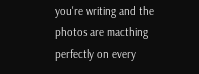you're writing and the photos are macthing perfectly on every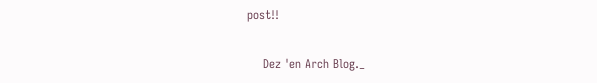post!!

    Dez 'en Arch Blog._